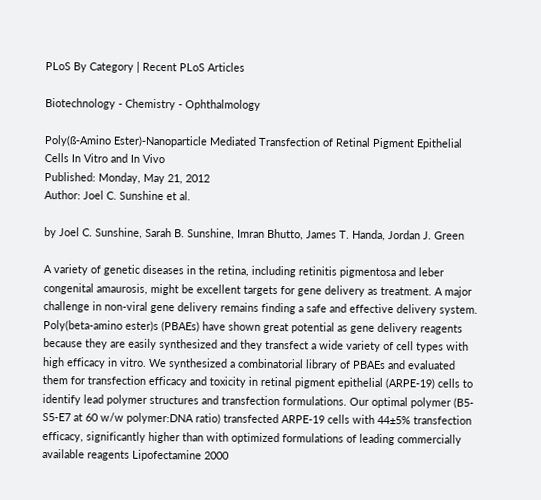PLoS By Category | Recent PLoS Articles

Biotechnology - Chemistry - Ophthalmology

Poly(ß-Amino Ester)-Nanoparticle Mediated Transfection of Retinal Pigment Epithelial Cells In Vitro and In Vivo
Published: Monday, May 21, 2012
Author: Joel C. Sunshine et al.

by Joel C. Sunshine, Sarah B. Sunshine, Imran Bhutto, James T. Handa, Jordan J. Green

A variety of genetic diseases in the retina, including retinitis pigmentosa and leber congenital amaurosis, might be excellent targets for gene delivery as treatment. A major challenge in non-viral gene delivery remains finding a safe and effective delivery system. Poly(beta-amino ester)s (PBAEs) have shown great potential as gene delivery reagents because they are easily synthesized and they transfect a wide variety of cell types with high efficacy in vitro. We synthesized a combinatorial library of PBAEs and evaluated them for transfection efficacy and toxicity in retinal pigment epithelial (ARPE-19) cells to identify lead polymer structures and transfection formulations. Our optimal polymer (B5-S5-E7 at 60 w/w polymer:DNA ratio) transfected ARPE-19 cells with 44±5% transfection efficacy, significantly higher than with optimized formulations of leading commercially available reagents Lipofectamine 2000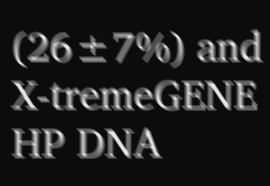(26±7%) and X-tremeGENE HP DNA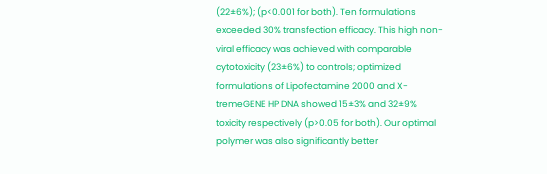(22±6%); (p<0.001 for both). Ten formulations exceeded 30% transfection efficacy. This high non-viral efficacy was achieved with comparable cytotoxicity (23±6%) to controls; optimized formulations of Lipofectamine 2000 and X-tremeGENE HP DNA showed 15±3% and 32±9% toxicity respectively (p>0.05 for both). Our optimal polymer was also significantly better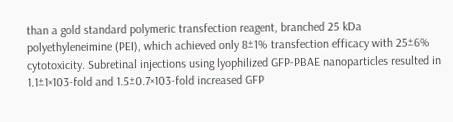than a gold standard polymeric transfection reagent, branched 25 kDa polyethyleneimine (PEI), which achieved only 8±1% transfection efficacy with 25±6% cytotoxicity. Subretinal injections using lyophilized GFP-PBAE nanoparticles resulted in 1.1±1×103-fold and 1.5±0.7×103-fold increased GFP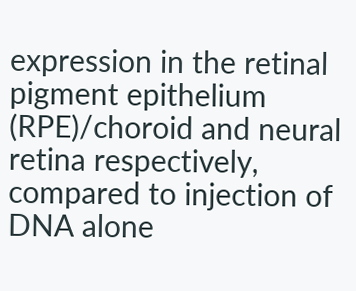expression in the retinal pigment epithelium (RPE)/choroid and neural retina respectively, compared to injection of DNA alone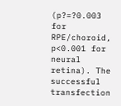(p?=?0.003 for RPE/choroid, p<0.001 for neural retina). The successful transfection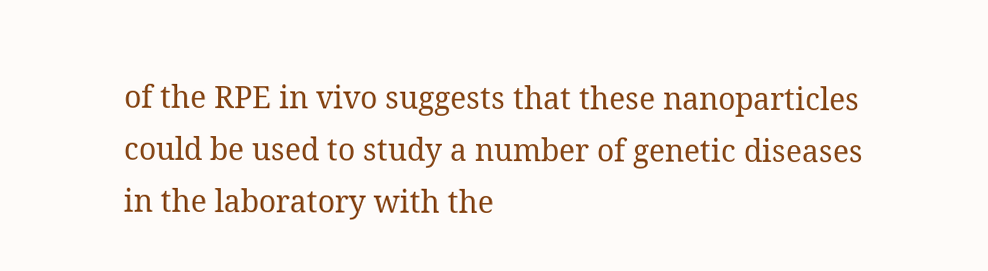of the RPE in vivo suggests that these nanoparticles could be used to study a number of genetic diseases in the laboratory with the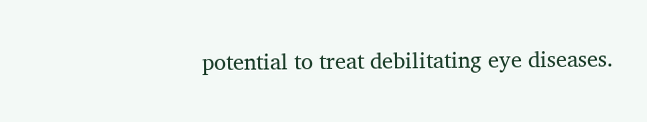potential to treat debilitating eye diseases.